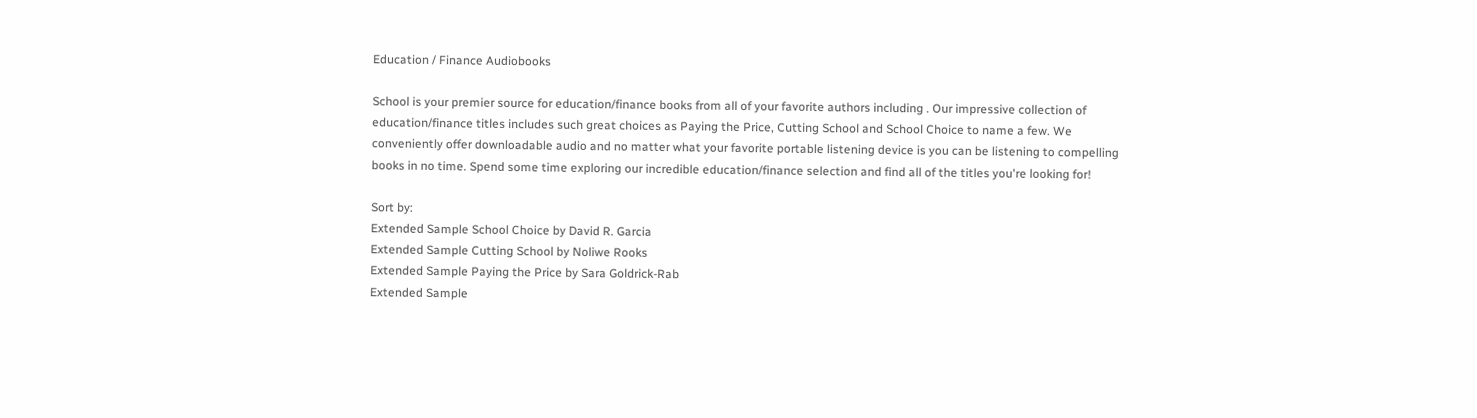Education / Finance Audiobooks

School is your premier source for education/finance books from all of your favorite authors including . Our impressive collection of education/finance titles includes such great choices as Paying the Price, Cutting School and School Choice to name a few. We conveniently offer downloadable audio and no matter what your favorite portable listening device is you can be listening to compelling books in no time. Spend some time exploring our incredible education/finance selection and find all of the titles you're looking for!

Sort by:
Extended Sample School Choice by David R. Garcia
Extended Sample Cutting School by Noliwe Rooks
Extended Sample Paying the Price by Sara Goldrick-Rab
Extended Sample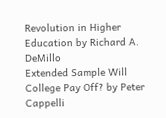Revolution in Higher Education by Richard A. DeMillo
Extended Sample Will College Pay Off? by Peter Cappelli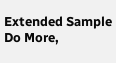Extended Sample Do More,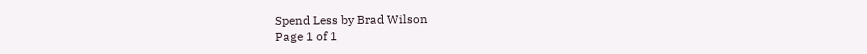Spend Less by Brad Wilson
Page 1 of 1